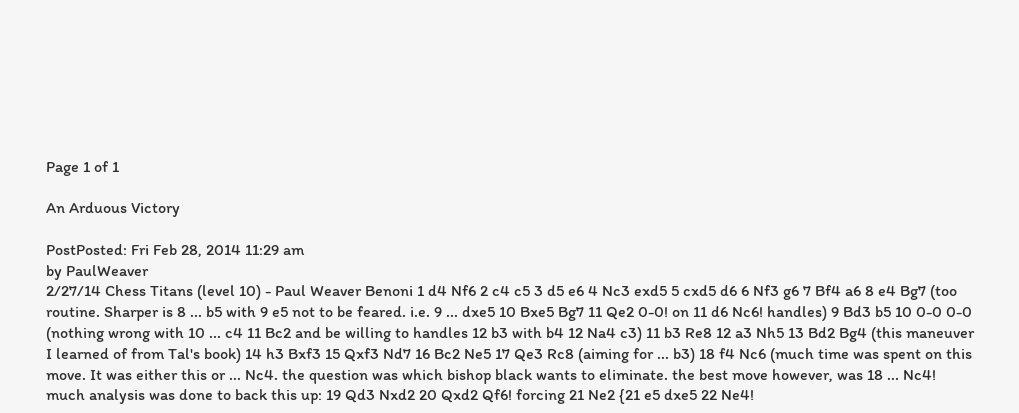Page 1 of 1

An Arduous Victory

PostPosted: Fri Feb 28, 2014 11:29 am
by PaulWeaver
2/27/14 Chess Titans (level 10) - Paul Weaver Benoni 1 d4 Nf6 2 c4 c5 3 d5 e6 4 Nc3 exd5 5 cxd5 d6 6 Nf3 g6 7 Bf4 a6 8 e4 Bg7 (too routine. Sharper is 8 ... b5 with 9 e5 not to be feared. i.e. 9 ... dxe5 10 Bxe5 Bg7 11 Qe2 0-0! on 11 d6 Nc6! handles) 9 Bd3 b5 10 0-0 0-0 (nothing wrong with 10 ... c4 11 Bc2 and be willing to handles 12 b3 with b4 12 Na4 c3) 11 b3 Re8 12 a3 Nh5 13 Bd2 Bg4 (this maneuver I learned of from Tal's book) 14 h3 Bxf3 15 Qxf3 Nd7 16 Bc2 Ne5 17 Qe3 Rc8 (aiming for ... b3) 18 f4 Nc6 (much time was spent on this move. It was either this or ... Nc4. the question was which bishop black wants to eliminate. the best move however, was 18 ... Nc4! much analysis was done to back this up: 19 Qd3 Nxd2 20 Qxd2 Qf6! forcing 21 Ne2 {21 e5 dxe5 22 Ne4!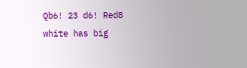Qb6! 23 d6! Red8 white has big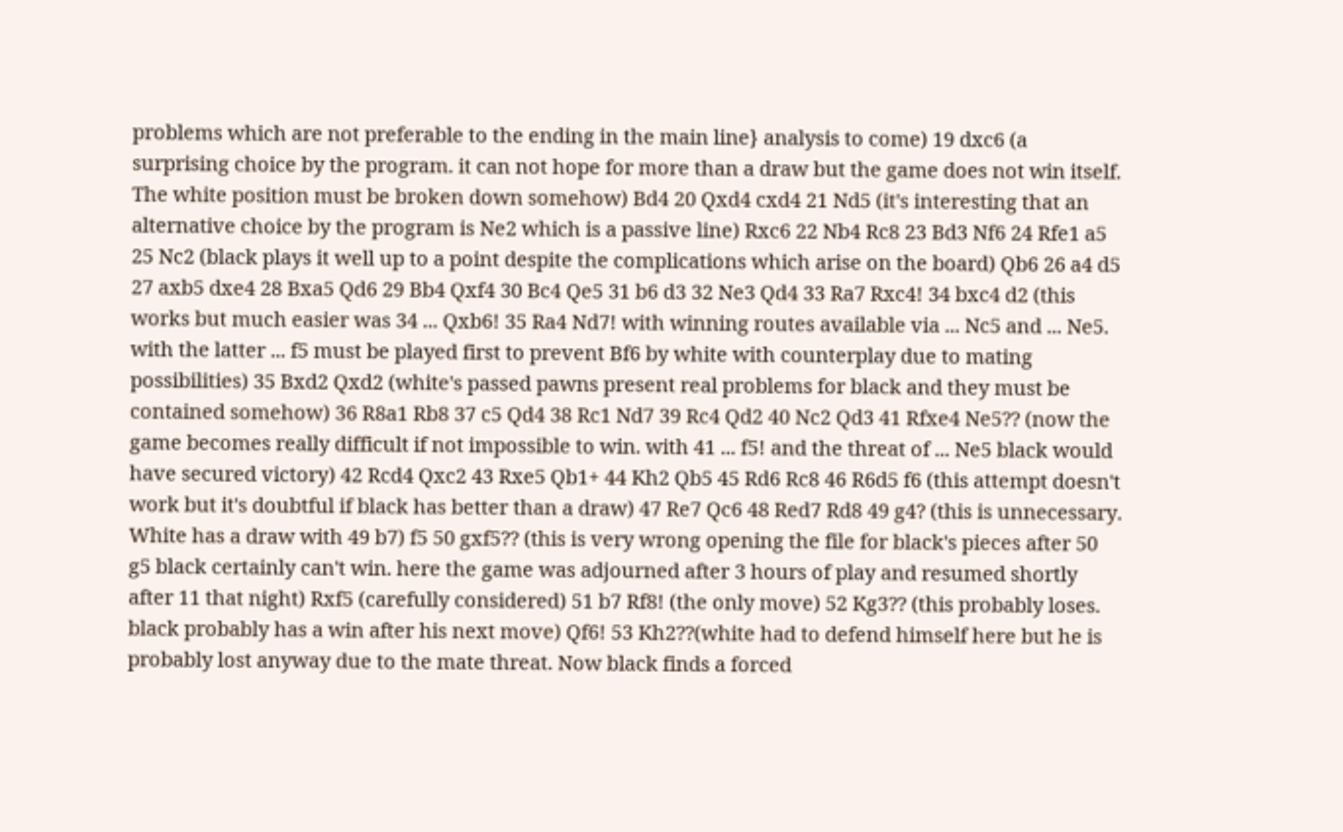problems which are not preferable to the ending in the main line} analysis to come) 19 dxc6 (a surprising choice by the program. it can not hope for more than a draw but the game does not win itself. The white position must be broken down somehow) Bd4 20 Qxd4 cxd4 21 Nd5 (it's interesting that an alternative choice by the program is Ne2 which is a passive line) Rxc6 22 Nb4 Rc8 23 Bd3 Nf6 24 Rfe1 a5 25 Nc2 (black plays it well up to a point despite the complications which arise on the board) Qb6 26 a4 d5 27 axb5 dxe4 28 Bxa5 Qd6 29 Bb4 Qxf4 30 Bc4 Qe5 31 b6 d3 32 Ne3 Qd4 33 Ra7 Rxc4! 34 bxc4 d2 (this works but much easier was 34 ... Qxb6! 35 Ra4 Nd7! with winning routes available via ... Nc5 and ... Ne5. with the latter ... f5 must be played first to prevent Bf6 by white with counterplay due to mating possibilities) 35 Bxd2 Qxd2 (white's passed pawns present real problems for black and they must be contained somehow) 36 R8a1 Rb8 37 c5 Qd4 38 Rc1 Nd7 39 Rc4 Qd2 40 Nc2 Qd3 41 Rfxe4 Ne5?? (now the game becomes really difficult if not impossible to win. with 41 ... f5! and the threat of ... Ne5 black would have secured victory) 42 Rcd4 Qxc2 43 Rxe5 Qb1+ 44 Kh2 Qb5 45 Rd6 Rc8 46 R6d5 f6 (this attempt doesn't work but it's doubtful if black has better than a draw) 47 Re7 Qc6 48 Red7 Rd8 49 g4? (this is unnecessary. White has a draw with 49 b7) f5 50 gxf5?? (this is very wrong opening the file for black's pieces after 50 g5 black certainly can't win. here the game was adjourned after 3 hours of play and resumed shortly after 11 that night) Rxf5 (carefully considered) 51 b7 Rf8! (the only move) 52 Kg3?? (this probably loses. black probably has a win after his next move) Qf6! 53 Kh2??(white had to defend himself here but he is probably lost anyway due to the mate threat. Now black finds a forced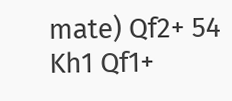mate) Qf2+ 54 Kh1 Qf1+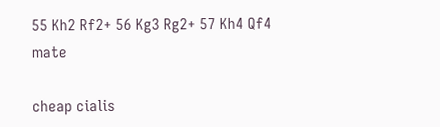55 Kh2 Rf2+ 56 Kg3 Rg2+ 57 Kh4 Qf4 mate

cheap cialis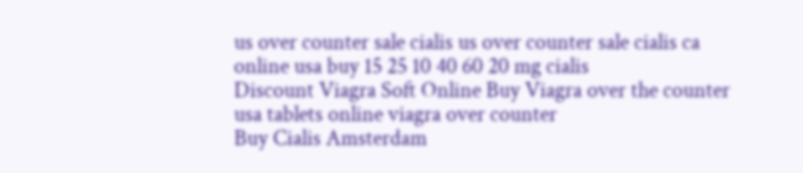us over counter sale cialis us over counter sale cialis ca online usa buy 15 25 10 40 60 20 mg cialis
Discount Viagra Soft Online Buy Viagra over the counter usa tablets online viagra over counter
Buy Cialis Amsterdam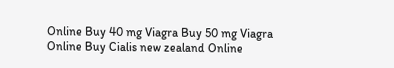Online Buy 40 mg Viagra Buy 50 mg Viagra Online Buy Cialis new zealand Online